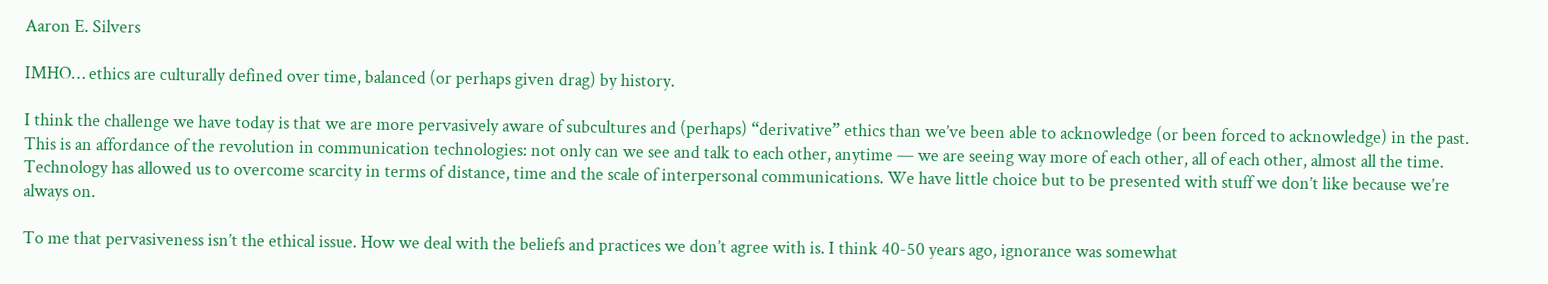Aaron E. Silvers

IMHO… ethics are culturally defined over time, balanced (or perhaps given drag) by history.

I think the challenge we have today is that we are more pervasively aware of subcultures and (perhaps) “derivative” ethics than we’ve been able to acknowledge (or been forced to acknowledge) in the past. This is an affordance of the revolution in communication technologies: not only can we see and talk to each other, anytime — we are seeing way more of each other, all of each other, almost all the time. Technology has allowed us to overcome scarcity in terms of distance, time and the scale of interpersonal communications. We have little choice but to be presented with stuff we don’t like because we’re always on.

To me that pervasiveness isn’t the ethical issue. How we deal with the beliefs and practices we don’t agree with is. I think 40-50 years ago, ignorance was somewhat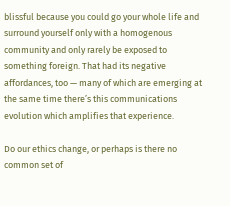blissful because you could go your whole life and surround yourself only with a homogenous community and only rarely be exposed to something foreign. That had its negative affordances, too — many of which are emerging at the same time there’s this communications evolution which amplifies that experience.

Do our ethics change, or perhaps is there no common set of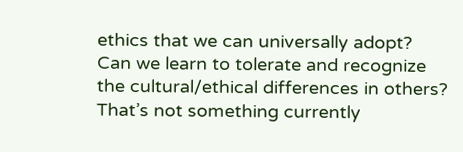ethics that we can universally adopt? Can we learn to tolerate and recognize the cultural/ethical differences in others? That’s not something currently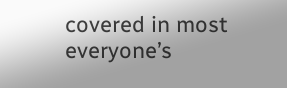covered in most everyone’s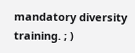mandatory diversity training. ; )